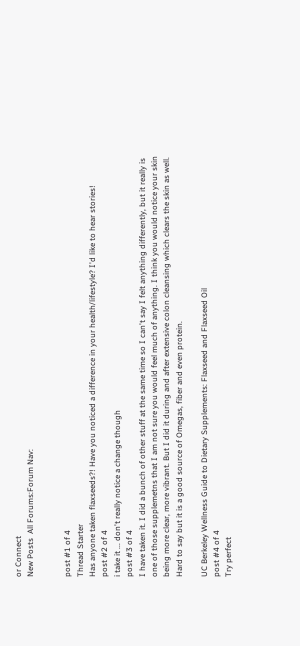or Connect
New Posts  All Forums:Forum Nav:


post #1 of 4
Thread Starter
Has anyone taken flaxseeds?! Have you noticed a difference in your health/lifestyle? I'd like to hear stories!
post #2 of 4
i take it ... don't really notice a change though
post #3 of 4
I have taken it. I did a bunch of other stuff at the same time so I can't say I felt anything differently, but it really is one of those supplemetns that I am not sure you would feel much of anything. I think you would notice your skin being more clear, more vibrant. But I did it during and after extensive colon cleansing which clears the skin as well. Hard to say but it is a good source of Omegas, fiber and even protein.

UC Berkeley Wellness Guide to Dietary Supplements: Flaxseed and Flaxseed Oil
post #4 of 4
Try perfect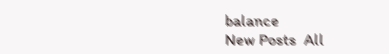balance
New Posts  All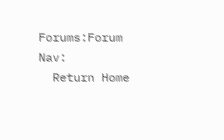Forums:Forum Nav:
  Return Home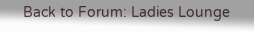Back to Forum: Ladies Lounge